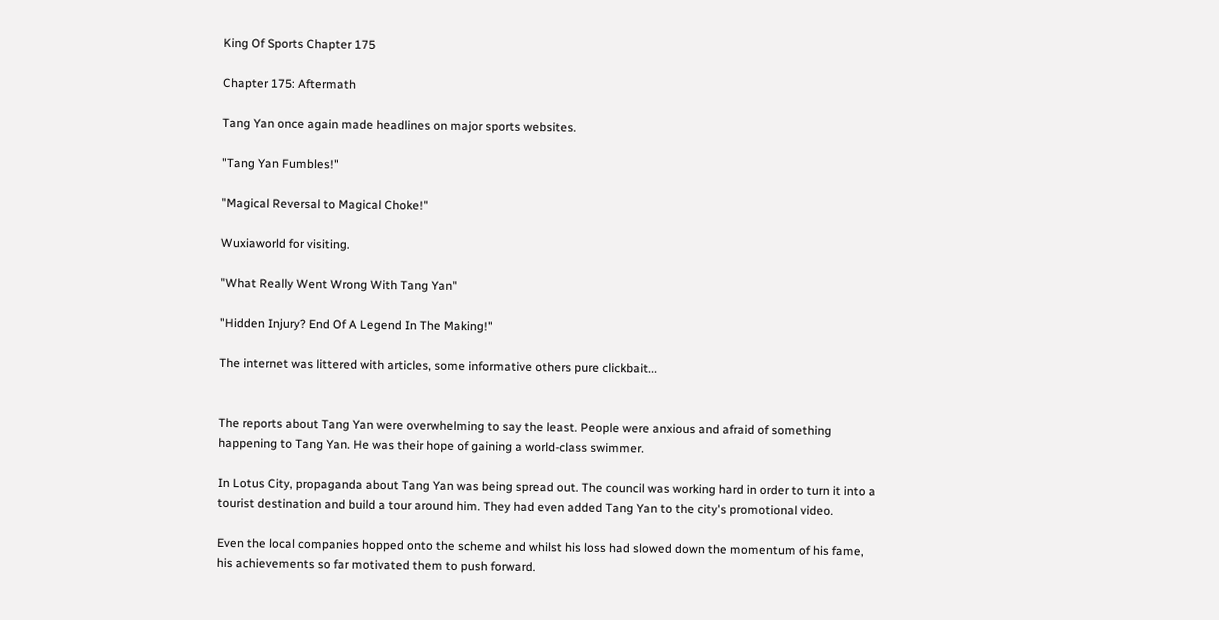King Of Sports Chapter 175

Chapter 175: Aftermath

Tang Yan once again made headlines on major sports websites.

"Tang Yan Fumbles!"

"Magical Reversal to Magical Choke!"

Wuxiaworld for visiting.

"What Really Went Wrong With Tang Yan"

"Hidden Injury? End Of A Legend In The Making!"

The internet was littered with articles, some informative others pure clickbait...


The reports about Tang Yan were overwhelming to say the least. People were anxious and afraid of something happening to Tang Yan. He was their hope of gaining a world-class swimmer.

In Lotus City, propaganda about Tang Yan was being spread out. The council was working hard in order to turn it into a tourist destination and build a tour around him. They had even added Tang Yan to the city's promotional video.

Even the local companies hopped onto the scheme and whilst his loss had slowed down the momentum of his fame, his achievements so far motivated them to push forward.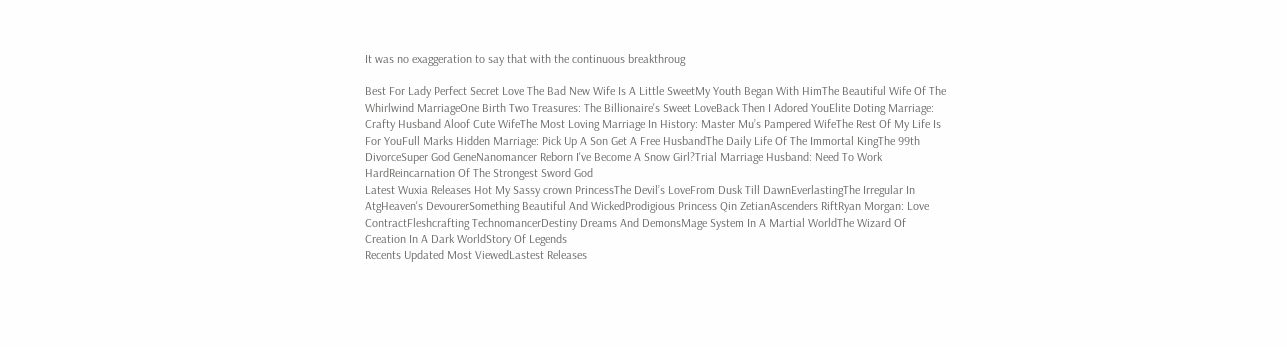It was no exaggeration to say that with the continuous breakthroug

Best For Lady Perfect Secret Love The Bad New Wife Is A Little SweetMy Youth Began With HimThe Beautiful Wife Of The Whirlwind MarriageOne Birth Two Treasures: The Billionaire's Sweet LoveBack Then I Adored YouElite Doting Marriage: Crafty Husband Aloof Cute WifeThe Most Loving Marriage In History: Master Mu’s Pampered WifeThe Rest Of My Life Is For YouFull Marks Hidden Marriage: Pick Up A Son Get A Free HusbandThe Daily Life Of The Immortal KingThe 99th DivorceSuper God GeneNanomancer Reborn I've Become A Snow Girl?Trial Marriage Husband: Need To Work HardReincarnation Of The Strongest Sword God
Latest Wuxia Releases Hot My Sassy crown PrincessThe Devil’s LoveFrom Dusk Till DawnEverlastingThe Irregular In AtgHeaven's DevourerSomething Beautiful And WickedProdigious Princess Qin ZetianAscenders RiftRyan Morgan: Love ContractFleshcrafting TechnomancerDestiny Dreams And DemonsMage System In A Martial WorldThe Wizard Of Creation In A Dark WorldStory Of Legends
Recents Updated Most ViewedLastest Releases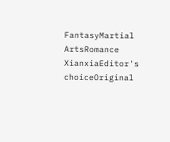FantasyMartial ArtsRomance
XianxiaEditor's choiceOriginal